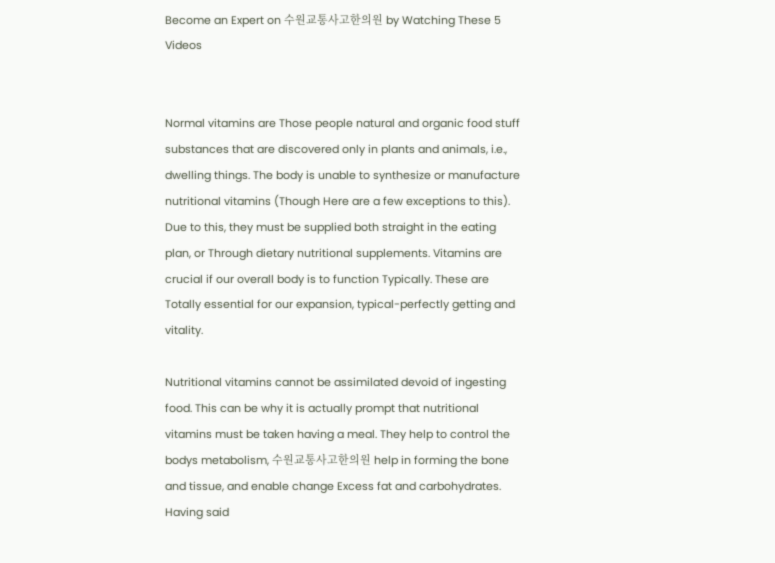Become an Expert on 수원교통사고한의원 by Watching These 5 Videos


Normal vitamins are Those people natural and organic food stuff substances that are discovered only in plants and animals, i.e., dwelling things. The body is unable to synthesize or manufacture nutritional vitamins (Though Here are a few exceptions to this). Due to this, they must be supplied both straight in the eating plan, or Through dietary nutritional supplements. Vitamins are crucial if our overall body is to function Typically. These are Totally essential for our expansion, typical-perfectly getting and vitality.

Nutritional vitamins cannot be assimilated devoid of ingesting food. This can be why it is actually prompt that nutritional vitamins must be taken having a meal. They help to control the bodys metabolism, 수원교통사고한의원 help in forming the bone and tissue, and enable change Excess fat and carbohydrates. Having said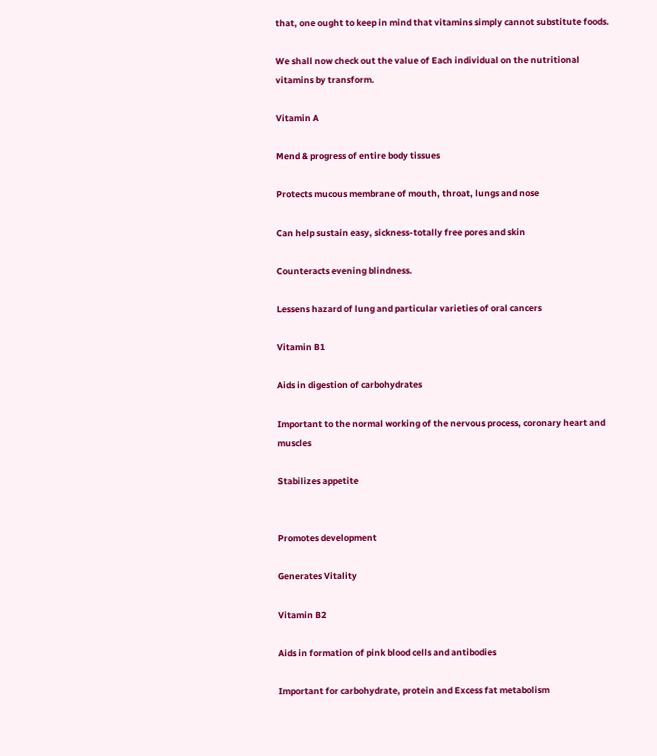that, one ought to keep in mind that vitamins simply cannot substitute foods.

We shall now check out the value of Each individual on the nutritional vitamins by transform.

Vitamin A

Mend & progress of entire body tissues

Protects mucous membrane of mouth, throat, lungs and nose

Can help sustain easy, sickness-totally free pores and skin

Counteracts evening blindness.

Lessens hazard of lung and particular varieties of oral cancers

Vitamin B1

Aids in digestion of carbohydrates

Important to the normal working of the nervous process, coronary heart and muscles

Stabilizes appetite


Promotes development

Generates Vitality

Vitamin B2

Aids in formation of pink blood cells and antibodies

Important for carbohydrate, protein and Excess fat metabolism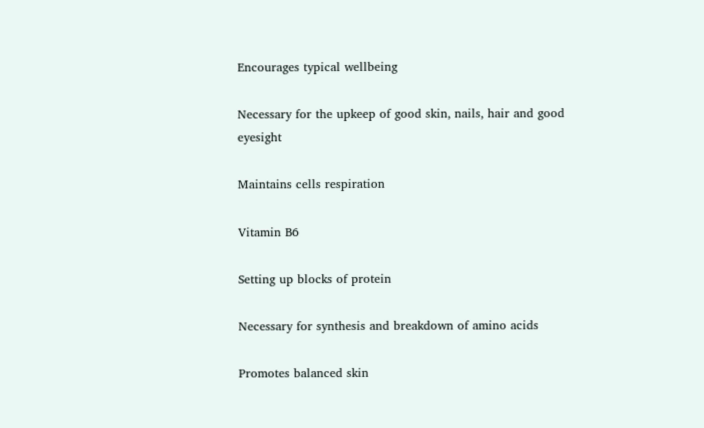Encourages typical wellbeing

Necessary for the upkeep of good skin, nails, hair and good eyesight

Maintains cells respiration

Vitamin B6

Setting up blocks of protein

Necessary for synthesis and breakdown of amino acids

Promotes balanced skin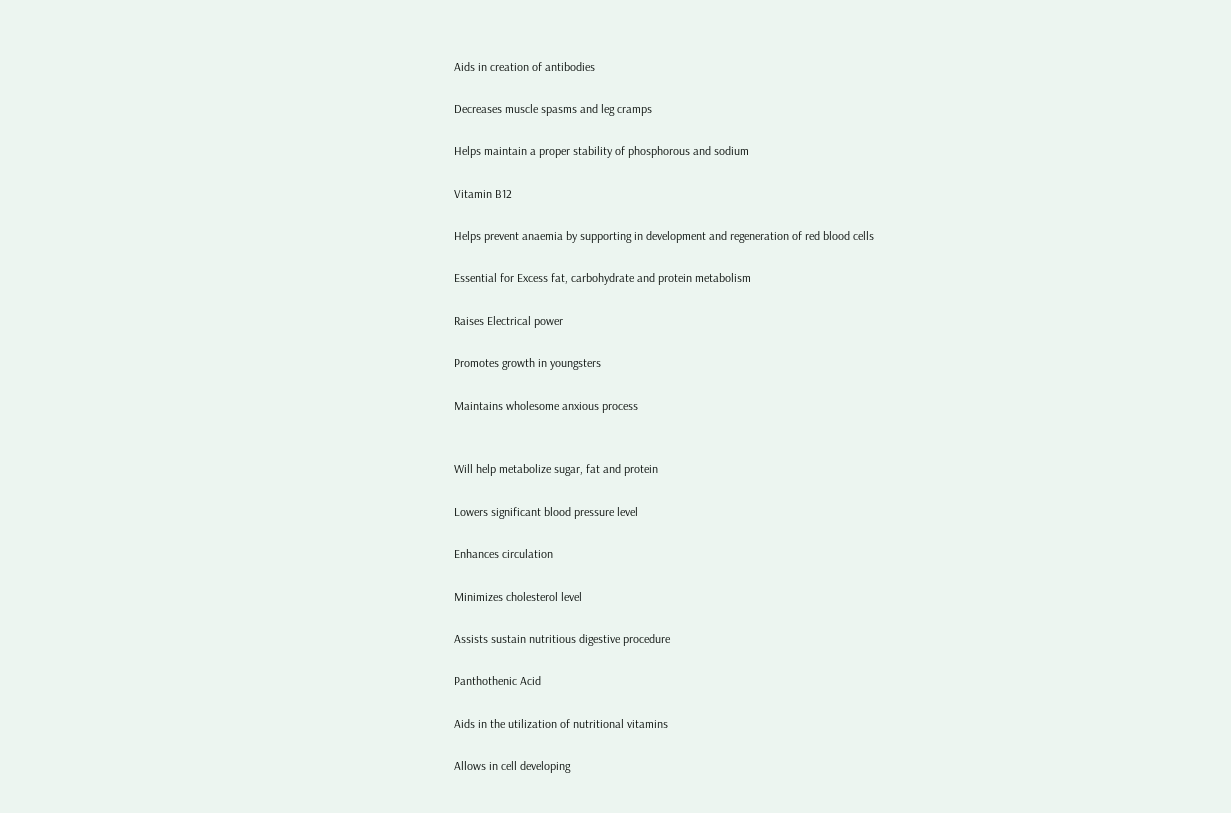Aids in creation of antibodies

Decreases muscle spasms and leg cramps

Helps maintain a proper stability of phosphorous and sodium

Vitamin B12

Helps prevent anaemia by supporting in development and regeneration of red blood cells

Essential for Excess fat, carbohydrate and protein metabolism

Raises Electrical power

Promotes growth in youngsters

Maintains wholesome anxious process


Will help metabolize sugar, fat and protein

Lowers significant blood pressure level

Enhances circulation

Minimizes cholesterol level

Assists sustain nutritious digestive procedure

Panthothenic Acid

Aids in the utilization of nutritional vitamins

Allows in cell developing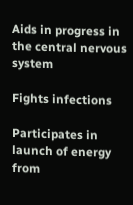Aids in progress in the central nervous system

Fights infections

Participates in launch of energy from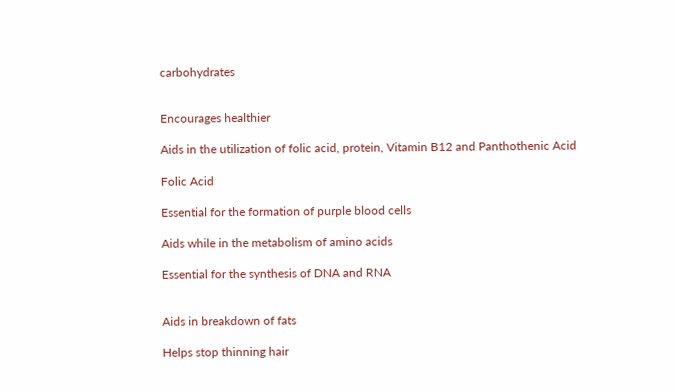carbohydrates


Encourages healthier

Aids in the utilization of folic acid, protein, Vitamin B12 and Panthothenic Acid

Folic Acid

Essential for the formation of purple blood cells

Aids while in the metabolism of amino acids

Essential for the synthesis of DNA and RNA


Aids in breakdown of fats

Helps stop thinning hair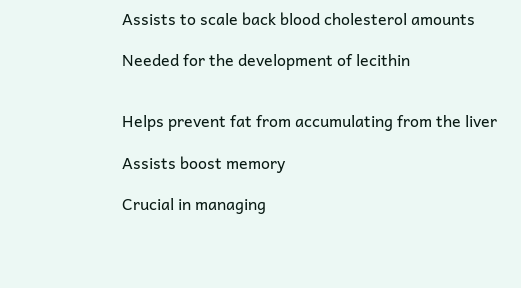Assists to scale back blood cholesterol amounts

Needed for the development of lecithin


Helps prevent fat from accumulating from the liver

Assists boost memory

Crucial in managing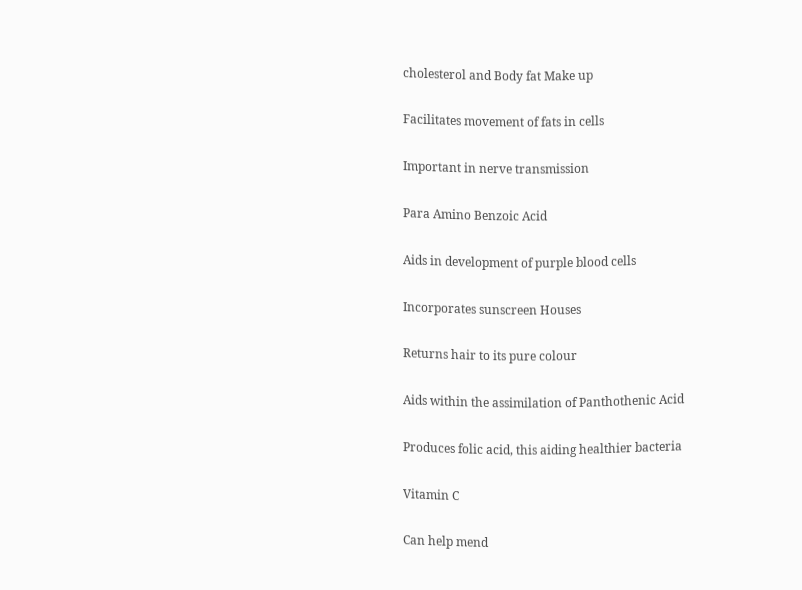cholesterol and Body fat Make up

Facilitates movement of fats in cells

Important in nerve transmission

Para Amino Benzoic Acid

Aids in development of purple blood cells

Incorporates sunscreen Houses

Returns hair to its pure colour

Aids within the assimilation of Panthothenic Acid

Produces folic acid, this aiding healthier bacteria

Vitamin C

Can help mend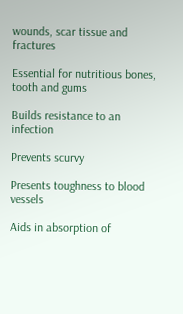wounds, scar tissue and fractures

Essential for nutritious bones, tooth and gums

Builds resistance to an infection

Prevents scurvy

Presents toughness to blood vessels

Aids in absorption of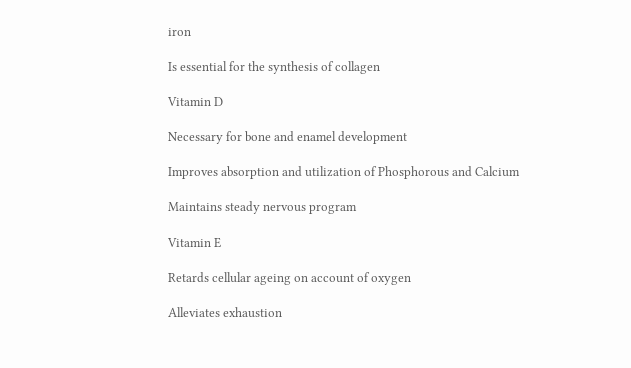iron

Is essential for the synthesis of collagen

Vitamin D

Necessary for bone and enamel development

Improves absorption and utilization of Phosphorous and Calcium

Maintains steady nervous program

Vitamin E

Retards cellular ageing on account of oxygen

Alleviates exhaustion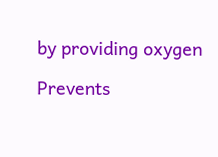by providing oxygen

Prevents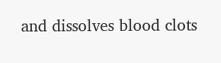and dissolves blood clots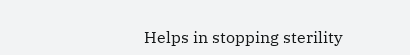Helps in stopping sterility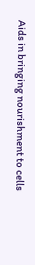Aids in bringing nourishment to cells